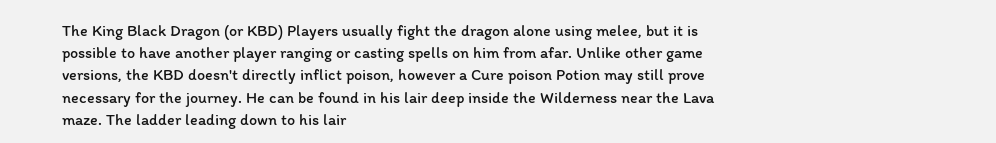The King Black Dragon (or KBD) Players usually fight the dragon alone using melee, but it is possible to have another player ranging or casting spells on him from afar. Unlike other game versions, the KBD doesn't directly inflict poison, however a Cure poison Potion may still prove necessary for the journey. He can be found in his lair deep inside the Wilderness near the Lava maze. The ladder leading down to his lair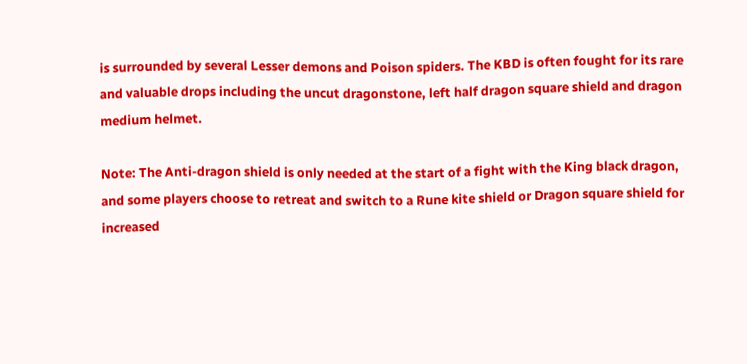is surrounded by several Lesser demons and Poison spiders. The KBD is often fought for its rare and valuable drops including the uncut dragonstone, left half dragon square shield and dragon medium helmet.

Note: The Anti-dragon shield is only needed at the start of a fight with the King black dragon, and some players choose to retreat and switch to a Rune kite shield or Dragon square shield for increased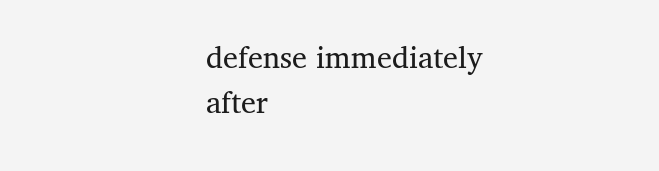defense immediately after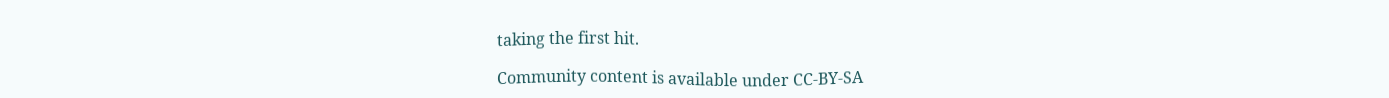taking the first hit.

Community content is available under CC-BY-SA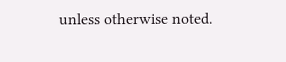unless otherwise noted.